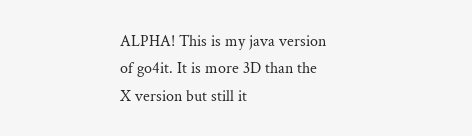ALPHA! This is my java version of go4it. It is more 3D than the X version but still it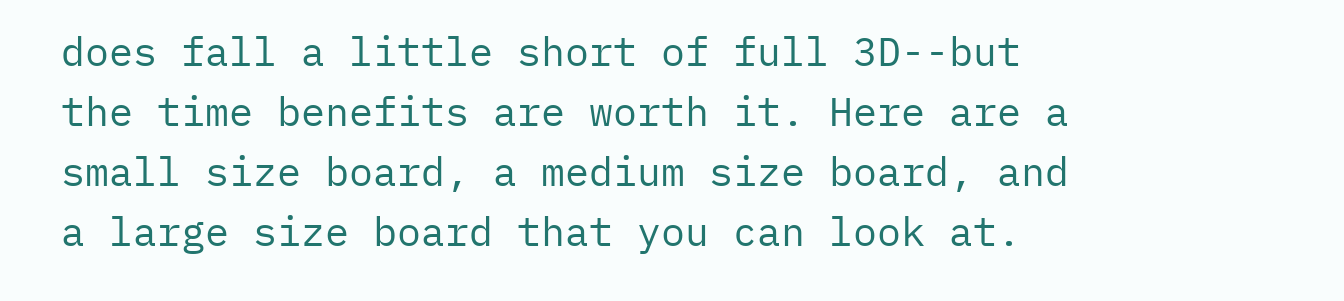does fall a little short of full 3D--but the time benefits are worth it. Here are a small size board, a medium size board, and a large size board that you can look at.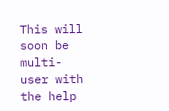This will soon be multi-user with the help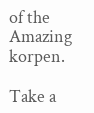of the Amazing korpen.

Take a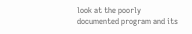look at the poorly documented program and its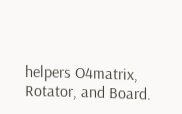helpers O4matrix, Rotator, and Board.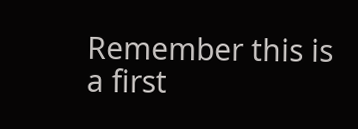Remember this is a first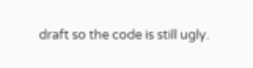draft so the code is still ugly.